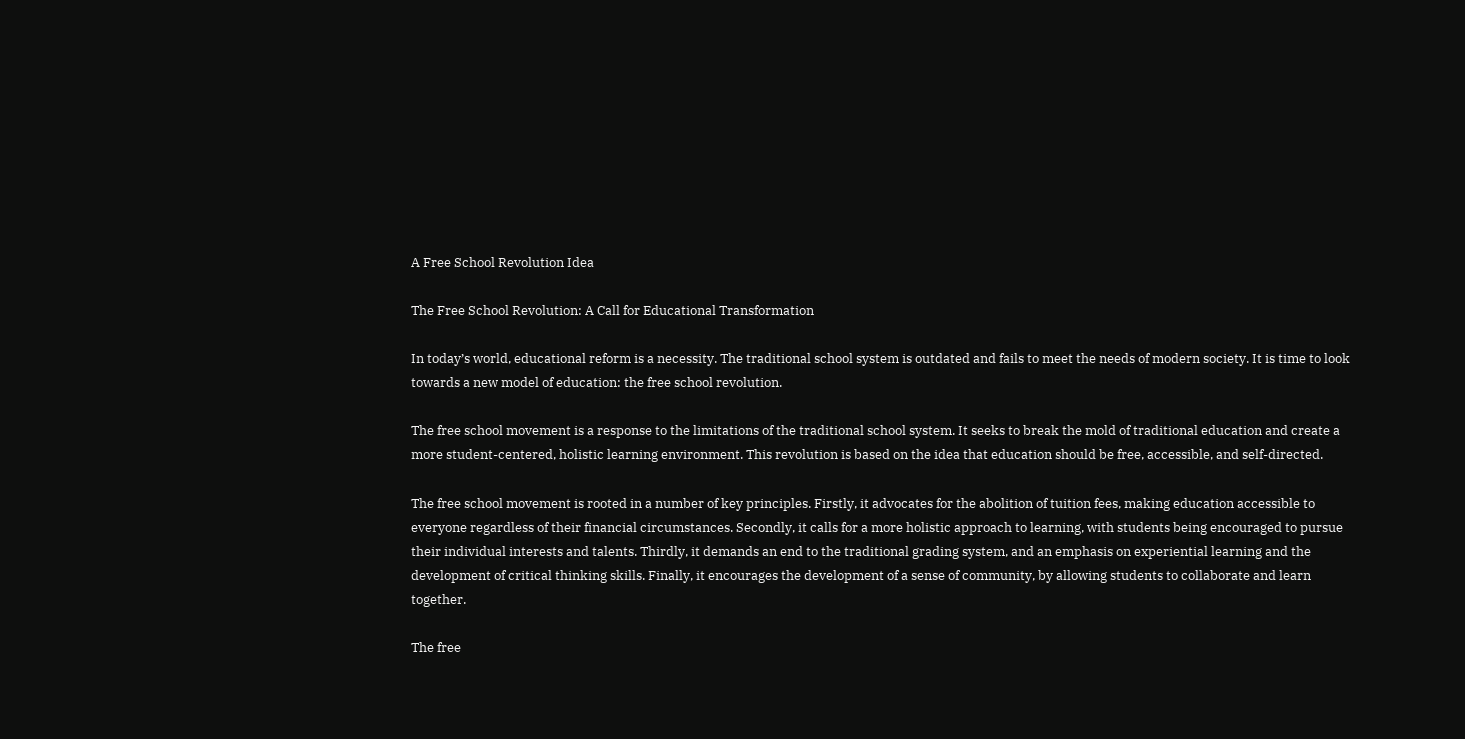A Free School Revolution Idea

The Free School Revolution: A Call for Educational Transformation

In today’s world, educational reform is a necessity. The traditional school system is outdated and fails to meet the needs of modern society. It is time to look towards a new model of education: the free school revolution.

The free school movement is a response to the limitations of the traditional school system. It seeks to break the mold of traditional education and create a more student-centered, holistic learning environment. This revolution is based on the idea that education should be free, accessible, and self-directed.

The free school movement is rooted in a number of key principles. Firstly, it advocates for the abolition of tuition fees, making education accessible to everyone regardless of their financial circumstances. Secondly, it calls for a more holistic approach to learning, with students being encouraged to pursue their individual interests and talents. Thirdly, it demands an end to the traditional grading system, and an emphasis on experiential learning and the development of critical thinking skills. Finally, it encourages the development of a sense of community, by allowing students to collaborate and learn together.

The free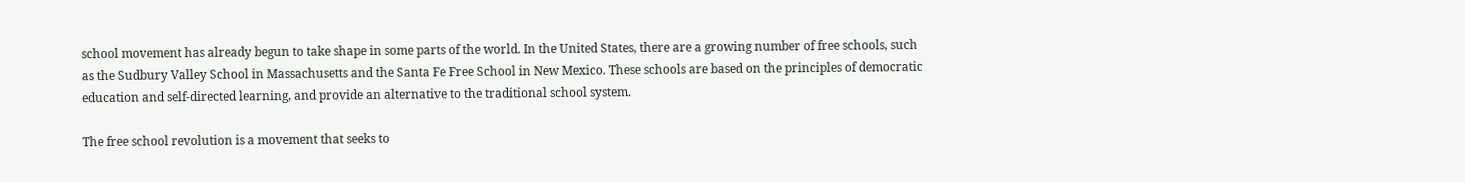school movement has already begun to take shape in some parts of the world. In the United States, there are a growing number of free schools, such as the Sudbury Valley School in Massachusetts and the Santa Fe Free School in New Mexico. These schools are based on the principles of democratic education and self-directed learning, and provide an alternative to the traditional school system.

The free school revolution is a movement that seeks to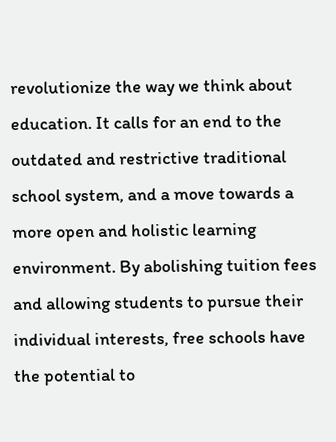revolutionize the way we think about education. It calls for an end to the outdated and restrictive traditional school system, and a move towards a more open and holistic learning environment. By abolishing tuition fees and allowing students to pursue their individual interests, free schools have the potential to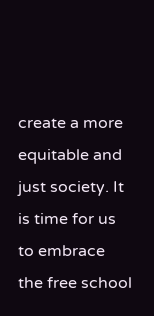create a more equitable and just society. It is time for us to embrace the free school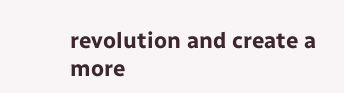revolution and create a more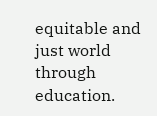equitable and just world through education.